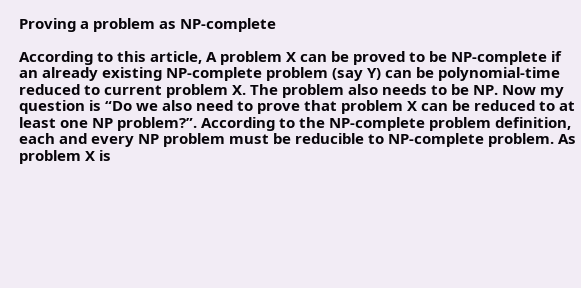Proving a problem as NP-complete

According to this article, A problem X can be proved to be NP-complete if an already existing NP-complete problem (say Y) can be polynomial-time reduced to current problem X. The problem also needs to be NP. Now my question is “Do we also need to prove that problem X can be reduced to at least one NP problem?”. According to the NP-complete problem definition, each and every NP problem must be reducible to NP-complete problem. As problem X is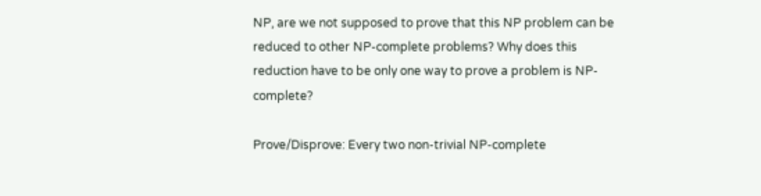NP, are we not supposed to prove that this NP problem can be reduced to other NP-complete problems? Why does this reduction have to be only one way to prove a problem is NP-complete?

Prove/Disprove: Every two non-trivial NP-complete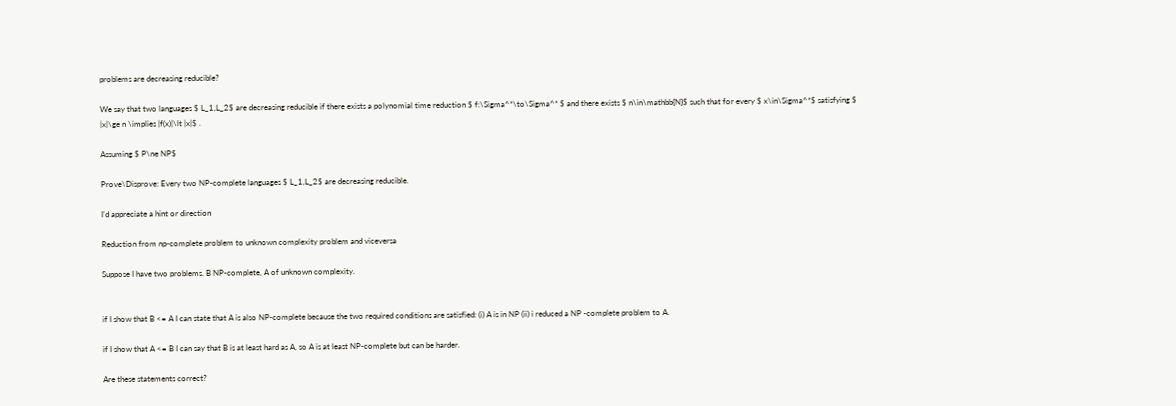problems are decreasing reducible?

We say that two languages $ L_1,L_2$ are decreasing reducible if there exists a polynomial time reduction $ f:\Sigma^*\to\Sigma^* $ and there exists $ n\in\mathbb{N}$ such that for every $ x\in\Sigma^*$ satisfying $ |x|\ge n \implies |f(x)|\lt |x|$ .

Assuming $ P\ne NP$

Prove\Disprove: Every two NP-complete languages $ L_1,L_2$ are decreasing reducible.

I’d appreciate a hint or direction

Reduction from np-complete problem to unknown complexity problem and viceversa

Suppose I have two problems. B NP-complete, A of unknown complexity.


if I show that B <= A I can state that A is also NP-complete because the two required conditions are satisfied: (i) A is in NP (ii) i reduced a NP -complete problem to A.

if I show that A <= B I can say that B is at least hard as A, so A is at least NP-complete but can be harder.

Are these statements correct?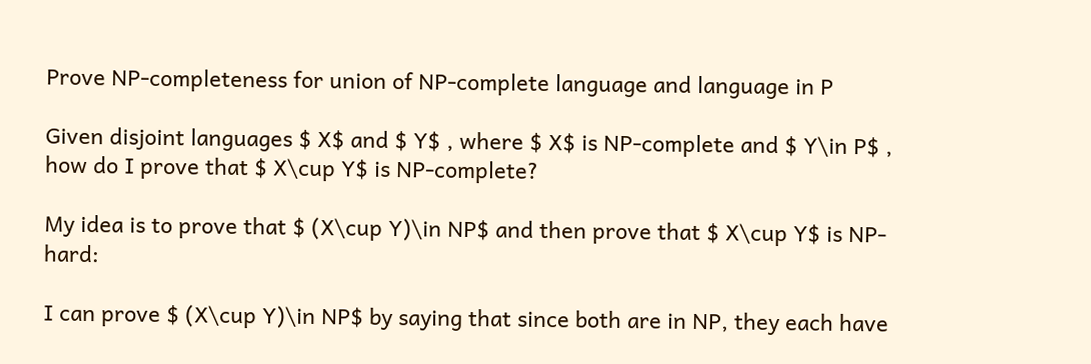Prove NP-completeness for union of NP-complete language and language in P

Given disjoint languages $ X$ and $ Y$ , where $ X$ is NP-complete and $ Y\in P$ , how do I prove that $ X\cup Y$ is NP-complete?

My idea is to prove that $ (X\cup Y)\in NP$ and then prove that $ X\cup Y$ is NP-hard:

I can prove $ (X\cup Y)\in NP$ by saying that since both are in NP, they each have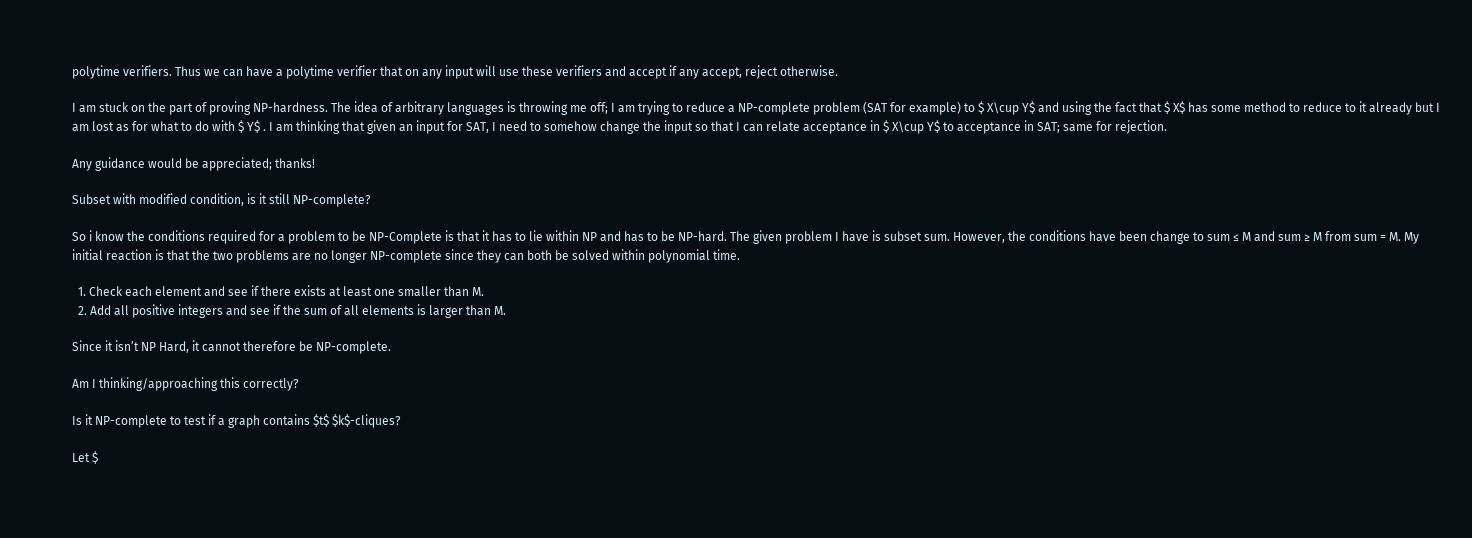polytime verifiers. Thus we can have a polytime verifier that on any input will use these verifiers and accept if any accept, reject otherwise.

I am stuck on the part of proving NP-hardness. The idea of arbitrary languages is throwing me off; I am trying to reduce a NP-complete problem (SAT for example) to $ X\cup Y$ and using the fact that $ X$ has some method to reduce to it already but I am lost as for what to do with $ Y$ . I am thinking that given an input for SAT, I need to somehow change the input so that I can relate acceptance in $ X\cup Y$ to acceptance in SAT; same for rejection.

Any guidance would be appreciated; thanks!

Subset with modified condition, is it still NP-complete?

So i know the conditions required for a problem to be NP-Complete is that it has to lie within NP and has to be NP-hard. The given problem I have is subset sum. However, the conditions have been change to sum ≤ M and sum ≥ M from sum = M. My initial reaction is that the two problems are no longer NP-complete since they can both be solved within polynomial time.

  1. Check each element and see if there exists at least one smaller than M.
  2. Add all positive integers and see if the sum of all elements is larger than M.

Since it isn’t NP Hard, it cannot therefore be NP-complete.

Am I thinking/approaching this correctly?

Is it NP-complete to test if a graph contains $t$ $k$-cliques?

Let $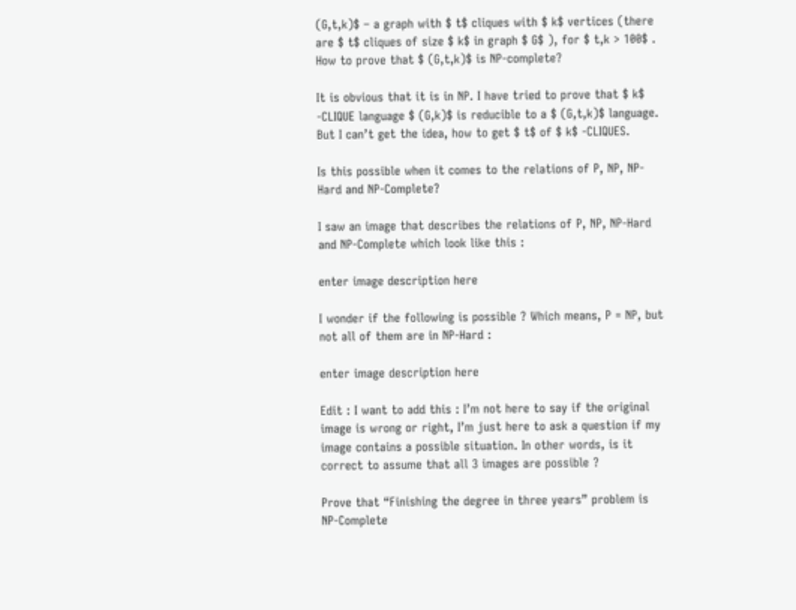(G,t,k)$ – a graph with $ t$ cliques with $ k$ vertices (there are $ t$ cliques of size $ k$ in graph $ G$ ), for $ t,k > 100$ . How to prove that $ (G,t,k)$ is NP-complete?

It is obvious that it is in NP. I have tried to prove that $ k$ -CLIQUE language $ (G,k)$ is reducible to a $ (G,t,k)$ language. But I can’t get the idea, how to get $ t$ of $ k$ -CLIQUES.

Is this possible when it comes to the relations of P, NP, NP-Hard and NP-Complete?

I saw an image that describes the relations of P, NP, NP-Hard and NP-Complete which look like this :

enter image description here

I wonder if the following is possible ? Which means, P = NP, but not all of them are in NP-Hard :

enter image description here

Edit : I want to add this : I’m not here to say if the original image is wrong or right, I’m just here to ask a question if my image contains a possible situation. In other words, is it correct to assume that all 3 images are possible ?

Prove that “Finishing the degree in three years” problem is NP-Complete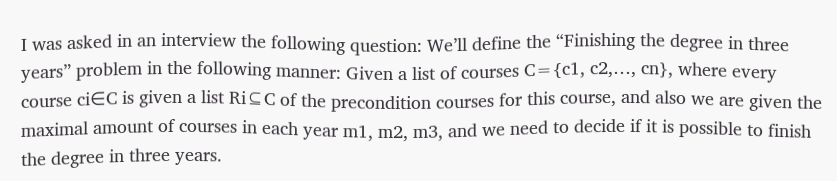I was asked in an interview the following question: We’ll define the “Finishing the degree in three years” problem in the following manner: Given a list of courses C={c1, c2,…, cn}, where every course ci∈C is given a list Ri⊆C of the precondition courses for this course, and also we are given the maximal amount of courses in each year m1, m2, m3, and we need to decide if it is possible to finish the degree in three years.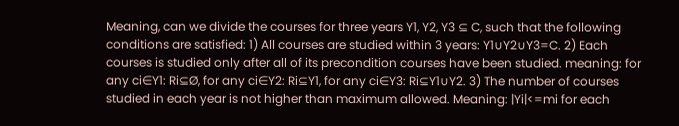Meaning, can we divide the courses for three years Y1, Y2, Y3 ⊆ C, such that the following conditions are satisfied: 1) All courses are studied within 3 years: Y1∪Y2∪Y3=C. 2) Each courses is studied only after all of its precondition courses have been studied. meaning: for any ci∈Y1: Ri⊆Ø, for any ci∈Y2: Ri⊆Y1, for any ci∈Y3: Ri⊆Y1∪Y2. 3) The number of courses studied in each year is not higher than maximum allowed. Meaning: |Yi|<=mi for each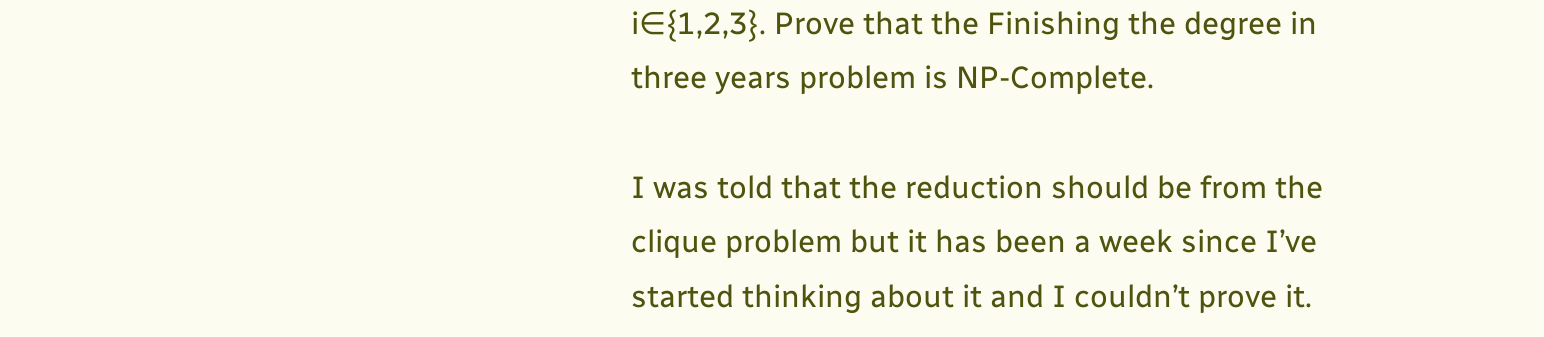i∈{1,2,3}. Prove that the Finishing the degree in three years problem is NP-Complete.

I was told that the reduction should be from the clique problem but it has been a week since I’ve started thinking about it and I couldn’t prove it.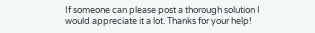If someone can please post a thorough solution I would appreciate it a lot. Thanks for your help!